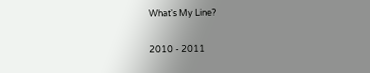What's My Line?

2010 - 2011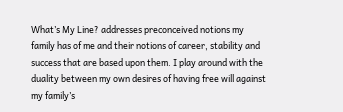What’s My Line? addresses preconceived notions my family has of me and their notions of career, stability and success that are based upon them. I play around with the duality between my own desires of having free will against my family’s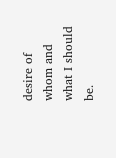desire of whom and what I should be.